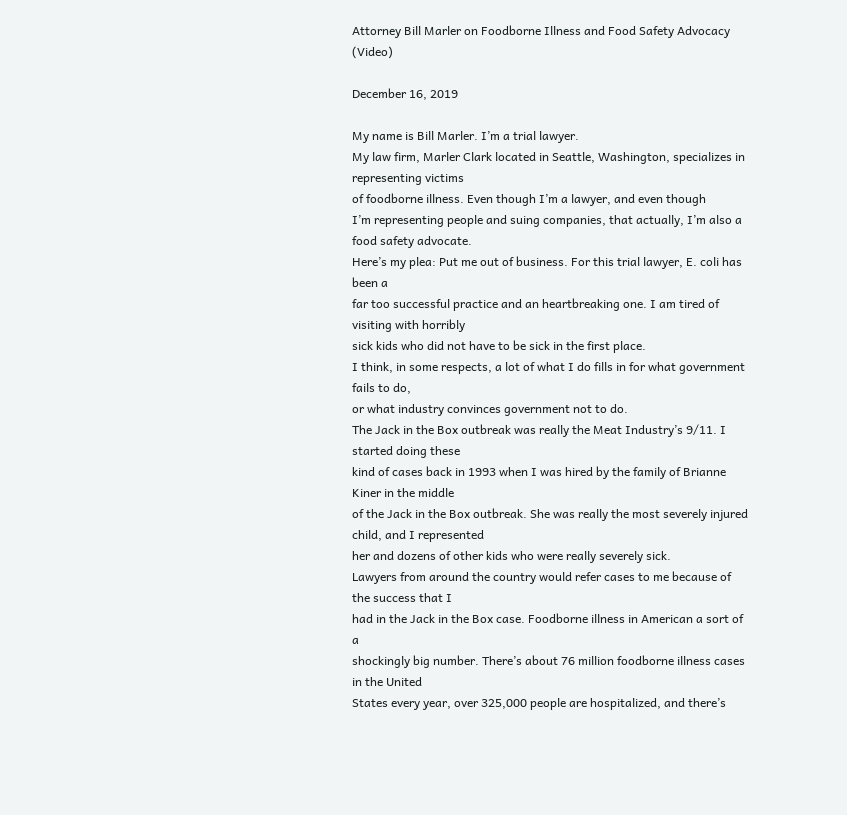Attorney Bill Marler on Foodborne Illness and Food Safety Advocacy (Video)

December 16, 2019

My name is Bill Marler. I’m a trial lawyer.
My law firm, Marler Clark located in Seattle, Washington, specializes in representing victims
of foodborne illness. Even though I’m a lawyer, and even though
I’m representing people and suing companies, that actually, I’m also a food safety advocate.
Here’s my plea: Put me out of business. For this trial lawyer, E. coli has been a
far too successful practice and an heartbreaking one. I am tired of visiting with horribly
sick kids who did not have to be sick in the first place.
I think, in some respects, a lot of what I do fills in for what government fails to do,
or what industry convinces government not to do.
The Jack in the Box outbreak was really the Meat Industry’s 9/11. I started doing these
kind of cases back in 1993 when I was hired by the family of Brianne Kiner in the middle
of the Jack in the Box outbreak. She was really the most severely injured child, and I represented
her and dozens of other kids who were really severely sick.
Lawyers from around the country would refer cases to me because of the success that I
had in the Jack in the Box case. Foodborne illness in American a sort of a
shockingly big number. There’s about 76 million foodborne illness cases in the United
States every year, over 325,000 people are hospitalized, and there’s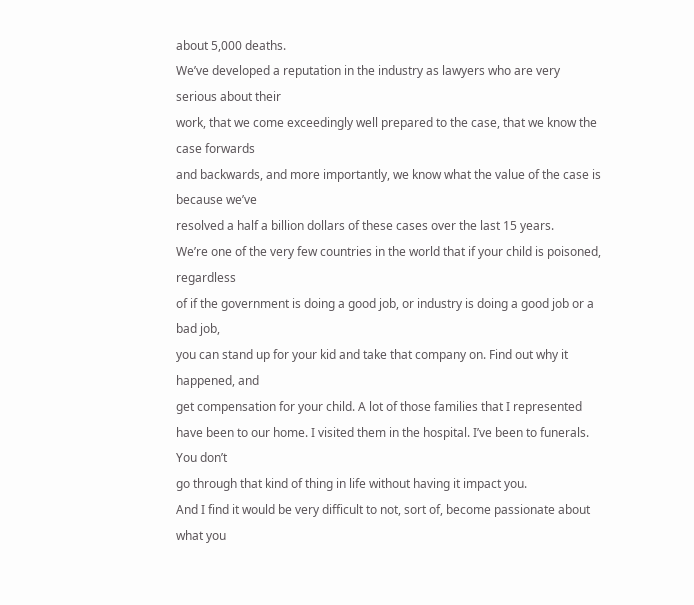about 5,000 deaths.
We’ve developed a reputation in the industry as lawyers who are very serious about their
work, that we come exceedingly well prepared to the case, that we know the case forwards
and backwards, and more importantly, we know what the value of the case is because we’ve
resolved a half a billion dollars of these cases over the last 15 years.
We’re one of the very few countries in the world that if your child is poisoned, regardless
of if the government is doing a good job, or industry is doing a good job or a bad job,
you can stand up for your kid and take that company on. Find out why it happened, and
get compensation for your child. A lot of those families that I represented
have been to our home. I visited them in the hospital. I’ve been to funerals. You don’t
go through that kind of thing in life without having it impact you.
And I find it would be very difficult to not, sort of, become passionate about what you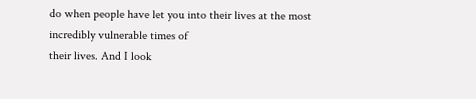do when people have let you into their lives at the most incredibly vulnerable times of
their lives. And I look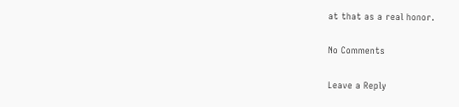at that as a real honor.

No Comments

Leave a Reply